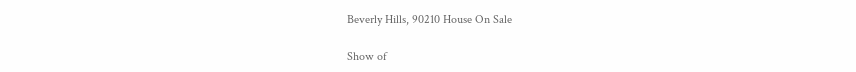Beverly Hills, 90210 House On Sale

Show of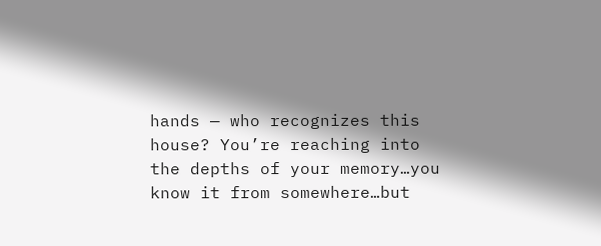hands — who recognizes this house? You’re reaching into the depths of your memory…you know it from somewhere…but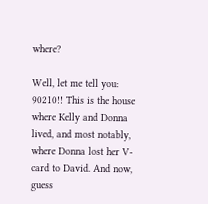where?

Well, let me tell you: 90210!! This is the house where Kelly and Donna lived, and most notably, where Donna lost her V-card to David. And now, guess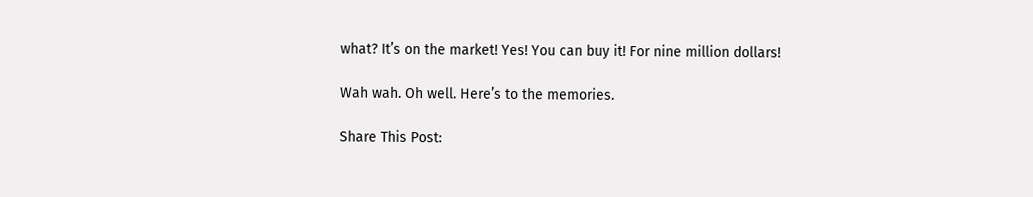what? It’s on the market! Yes! You can buy it! For nine million dollars!

Wah wah. Oh well. Here’s to the memories.

Share This Post: